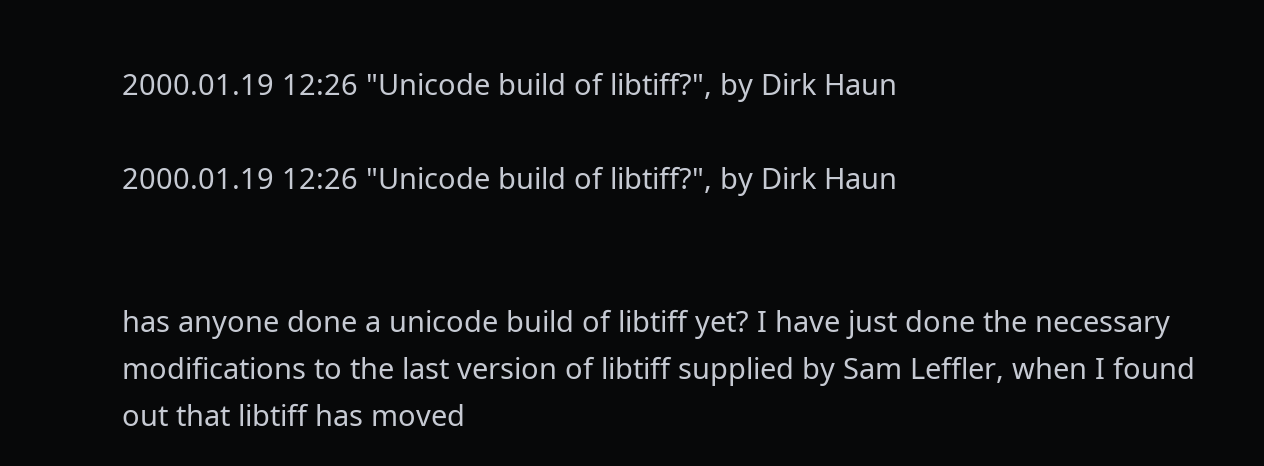2000.01.19 12:26 "Unicode build of libtiff?", by Dirk Haun

2000.01.19 12:26 "Unicode build of libtiff?", by Dirk Haun


has anyone done a unicode build of libtiff yet? I have just done the necessary modifications to the last version of libtiff supplied by Sam Leffler, when I found out that libtiff has moved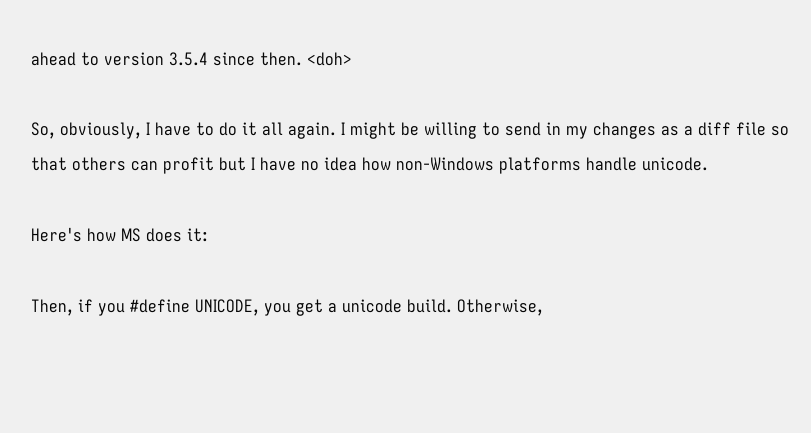ahead to version 3.5.4 since then. <doh>

So, obviously, I have to do it all again. I might be willing to send in my changes as a diff file so that others can profit but I have no idea how non-Windows platforms handle unicode.

Here's how MS does it:

Then, if you #define UNICODE, you get a unicode build. Otherwise,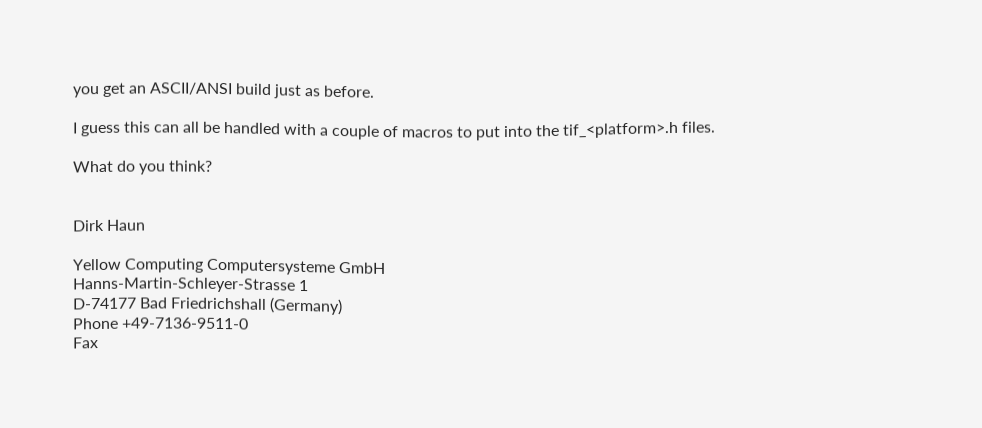you get an ASCII/ANSI build just as before.

I guess this can all be handled with a couple of macros to put into the tif_<platform>.h files.

What do you think?


Dirk Haun

Yellow Computing Computersysteme GmbH
Hanns-Martin-Schleyer-Strasse 1
D-74177 Bad Friedrichshall (Germany)
Phone +49-7136-9511-0
Fax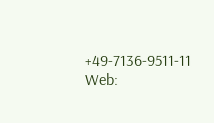+49-7136-9511-11
Web: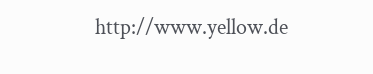http://www.yellow.de